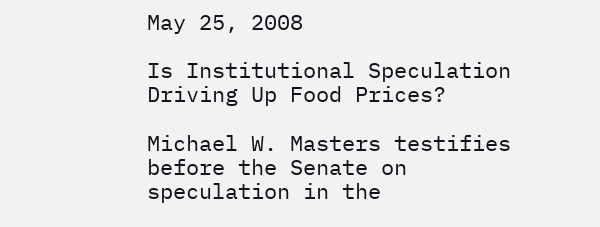May 25, 2008

Is Institutional Speculation Driving Up Food Prices?

Michael W. Masters testifies before the Senate on speculation in the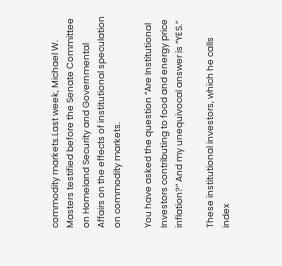commodity markets.Last week, Michael W. Masters testified before the Senate Committee on Homeland Security and Governmental Affairs on the effects of institutional speculation on commodity markets.

You have asked the question “Are Institutional Investors contributing to food and energy price inflation?” And my unequivocal answer is “YES.”

These institutional investors, which he calls index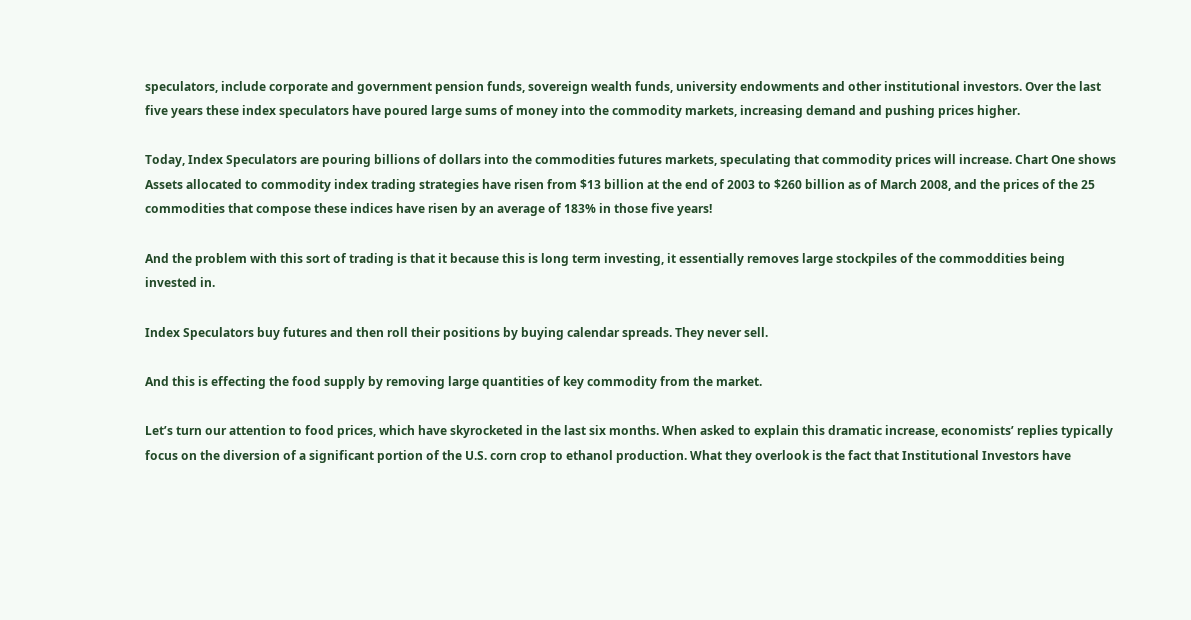speculators, include corporate and government pension funds, sovereign wealth funds, university endowments and other institutional investors. Over the last five years these index speculators have poured large sums of money into the commodity markets, increasing demand and pushing prices higher.

Today, Index Speculators are pouring billions of dollars into the commodities futures markets, speculating that commodity prices will increase. Chart One shows Assets allocated to commodity index trading strategies have risen from $13 billion at the end of 2003 to $260 billion as of March 2008, and the prices of the 25 commodities that compose these indices have risen by an average of 183% in those five years!

And the problem with this sort of trading is that it because this is long term investing, it essentially removes large stockpiles of the commoddities being invested in.

Index Speculators buy futures and then roll their positions by buying calendar spreads. They never sell.

And this is effecting the food supply by removing large quantities of key commodity from the market.

Let’s turn our attention to food prices, which have skyrocketed in the last six months. When asked to explain this dramatic increase, economists’ replies typically focus on the diversion of a significant portion of the U.S. corn crop to ethanol production. What they overlook is the fact that Institutional Investors have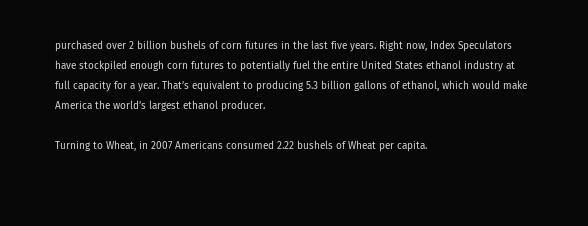purchased over 2 billion bushels of corn futures in the last five years. Right now, Index Speculators have stockpiled enough corn futures to potentially fuel the entire United States ethanol industry at full capacity for a year. That’s equivalent to producing 5.3 billion gallons of ethanol, which would make America the world’s largest ethanol producer.

Turning to Wheat, in 2007 Americans consumed 2.22 bushels of Wheat per capita.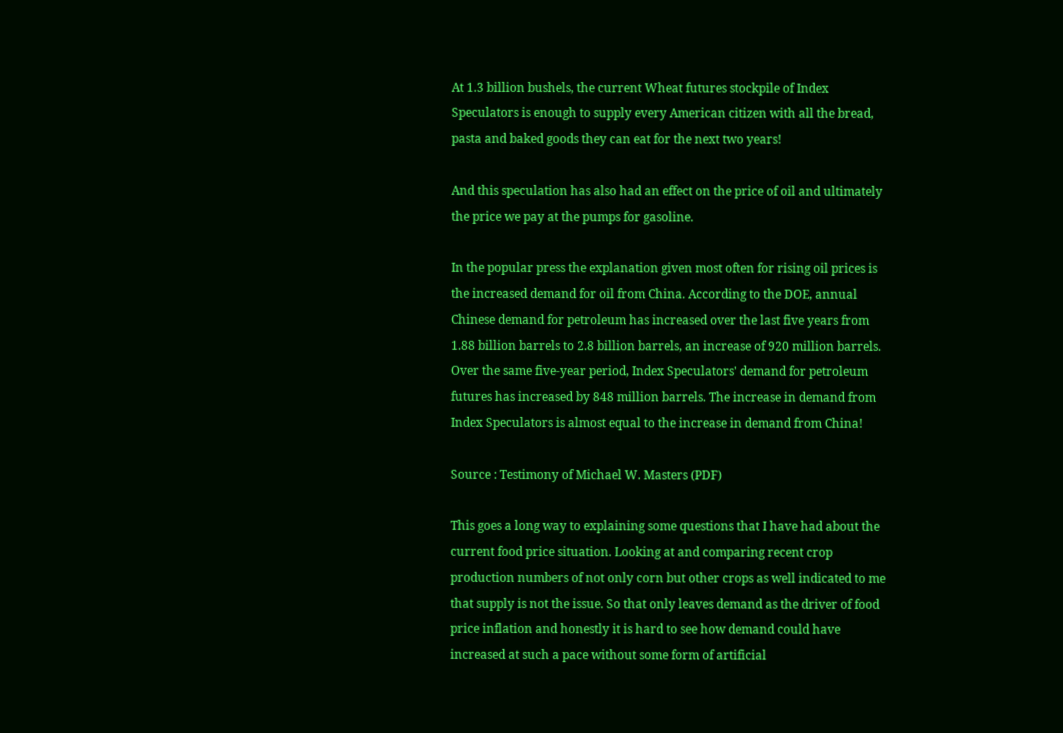At 1.3 billion bushels, the current Wheat futures stockpile of Index Speculators is enough to supply every American citizen with all the bread, pasta and baked goods they can eat for the next two years!

And this speculation has also had an effect on the price of oil and ultimately the price we pay at the pumps for gasoline.

In the popular press the explanation given most often for rising oil prices is the increased demand for oil from China. According to the DOE, annual Chinese demand for petroleum has increased over the last five years from 1.88 billion barrels to 2.8 billion barrels, an increase of 920 million barrels. Over the same five-year period, Index Speculators' demand for petroleum futures has increased by 848 million barrels. The increase in demand from Index Speculators is almost equal to the increase in demand from China!

Source : Testimony of Michael W. Masters (PDF)

This goes a long way to explaining some questions that I have had about the current food price situation. Looking at and comparing recent crop production numbers of not only corn but other crops as well indicated to me that supply is not the issue. So that only leaves demand as the driver of food price inflation and honestly it is hard to see how demand could have increased at such a pace without some form of artificial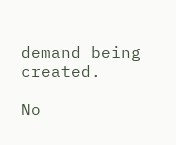demand being created.

No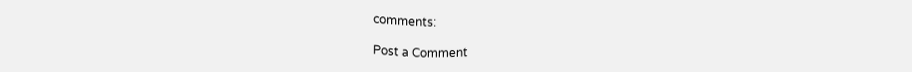comments:

Post a Comment